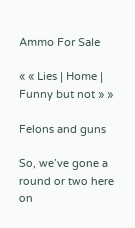Ammo For Sale

« « Lies | Home | Funny but not » »

Felons and guns

So, we’ve gone a round or two here on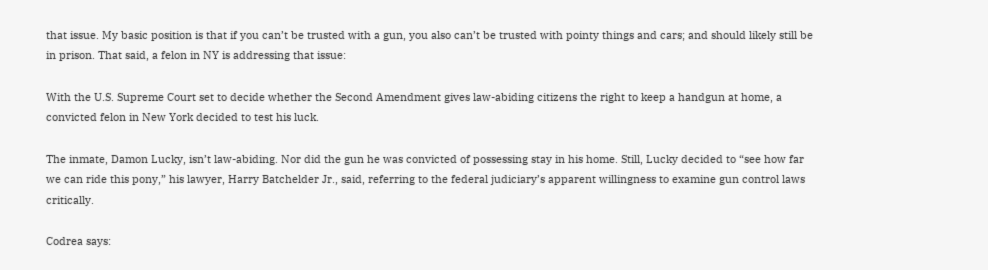that issue. My basic position is that if you can’t be trusted with a gun, you also can’t be trusted with pointy things and cars; and should likely still be in prison. That said, a felon in NY is addressing that issue:

With the U.S. Supreme Court set to decide whether the Second Amendment gives law-abiding citizens the right to keep a handgun at home, a convicted felon in New York decided to test his luck.

The inmate, Damon Lucky, isn’t law-abiding. Nor did the gun he was convicted of possessing stay in his home. Still, Lucky decided to “see how far we can ride this pony,” his lawyer, Harry Batchelder Jr., said, referring to the federal judiciary’s apparent willingness to examine gun control laws critically.

Codrea says: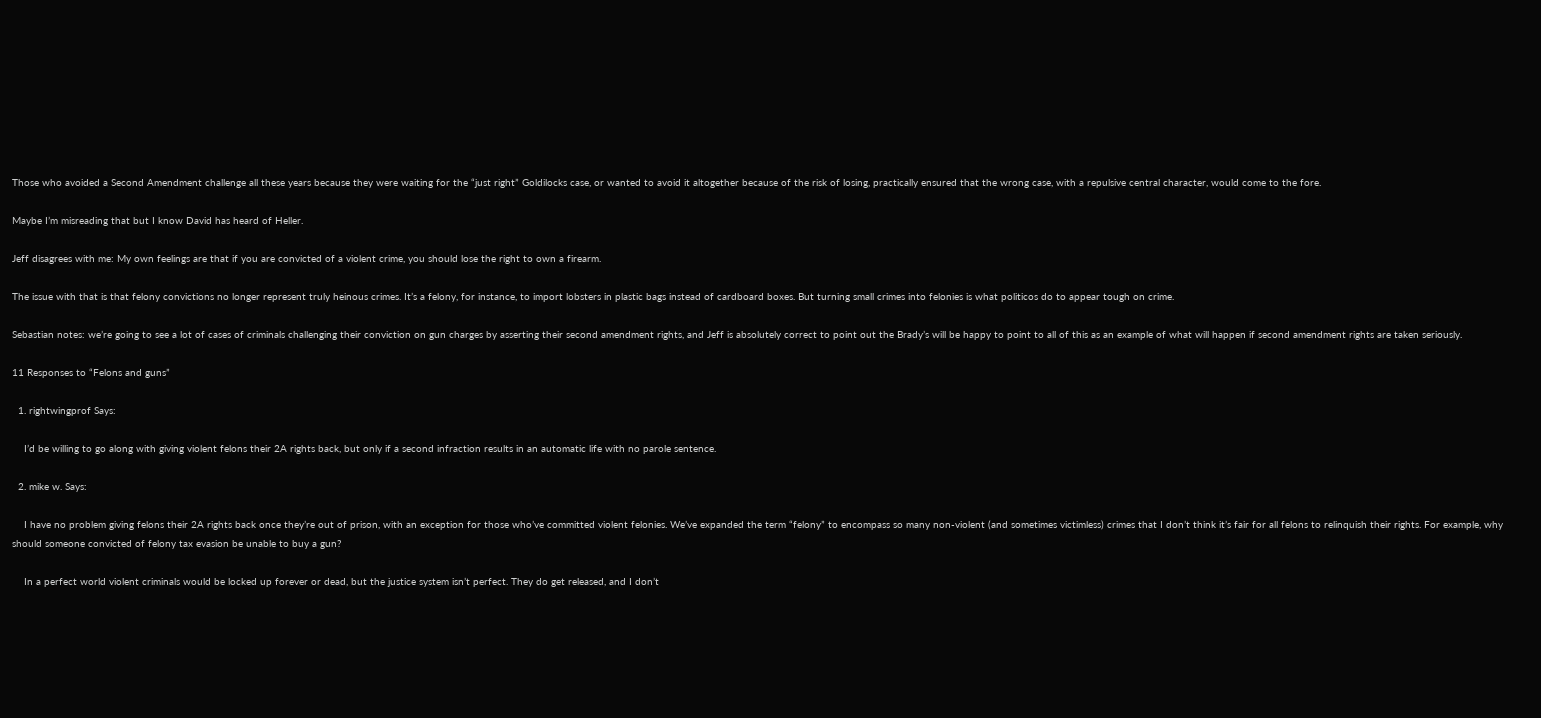Those who avoided a Second Amendment challenge all these years because they were waiting for the “just right” Goldilocks case, or wanted to avoid it altogether because of the risk of losing, practically ensured that the wrong case, with a repulsive central character, would come to the fore.

Maybe I’m misreading that but I know David has heard of Heller.

Jeff disagrees with me: My own feelings are that if you are convicted of a violent crime, you should lose the right to own a firearm.

The issue with that is that felony convictions no longer represent truly heinous crimes. It’s a felony, for instance, to import lobsters in plastic bags instead of cardboard boxes. But turning small crimes into felonies is what politicos do to appear tough on crime.

Sebastian notes: we’re going to see a lot of cases of criminals challenging their conviction on gun charges by asserting their second amendment rights, and Jeff is absolutely correct to point out the Brady’s will be happy to point to all of this as an example of what will happen if second amendment rights are taken seriously.

11 Responses to “Felons and guns”

  1. rightwingprof Says:

    I’d be willing to go along with giving violent felons their 2A rights back, but only if a second infraction results in an automatic life with no parole sentence.

  2. mike w. Says:

    I have no problem giving felons their 2A rights back once they’re out of prison, with an exception for those who’ve committed violent felonies. We’ve expanded the term “felony” to encompass so many non-violent (and sometimes victimless) crimes that I don’t think it’s fair for all felons to relinquish their rights. For example, why should someone convicted of felony tax evasion be unable to buy a gun?

    In a perfect world violent criminals would be locked up forever or dead, but the justice system isn’t perfect. They do get released, and I don’t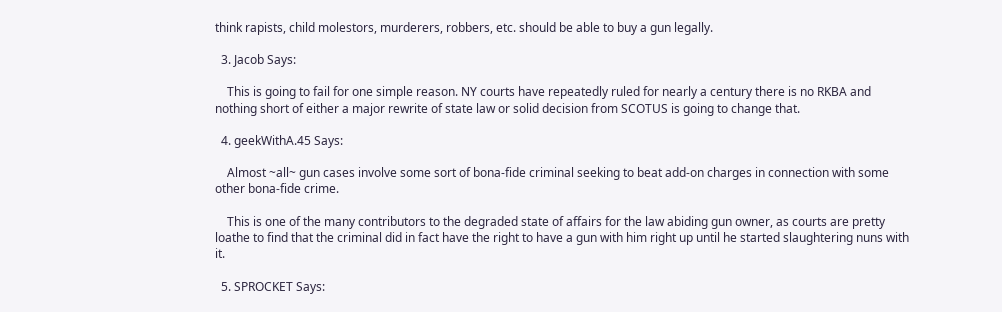think rapists, child molestors, murderers, robbers, etc. should be able to buy a gun legally.

  3. Jacob Says:

    This is going to fail for one simple reason. NY courts have repeatedly ruled for nearly a century there is no RKBA and nothing short of either a major rewrite of state law or solid decision from SCOTUS is going to change that.

  4. geekWithA.45 Says:

    Almost ~all~ gun cases involve some sort of bona-fide criminal seeking to beat add-on charges in connection with some other bona-fide crime.

    This is one of the many contributors to the degraded state of affairs for the law abiding gun owner, as courts are pretty loathe to find that the criminal did in fact have the right to have a gun with him right up until he started slaughtering nuns with it.

  5. SPROCKET Says: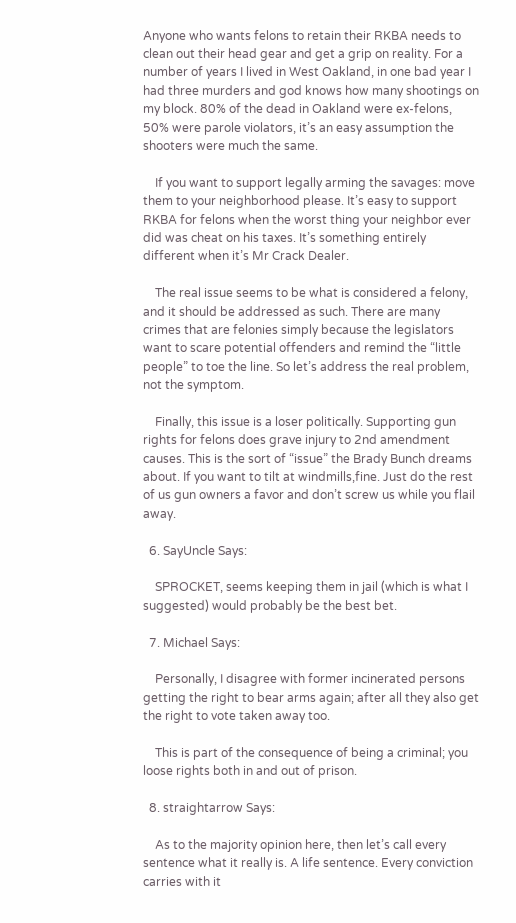Anyone who wants felons to retain their RKBA needs to clean out their head gear and get a grip on reality. For a number of years I lived in West Oakland, in one bad year I had three murders and god knows how many shootings on my block. 80% of the dead in Oakland were ex-felons, 50% were parole violators, it’s an easy assumption the shooters were much the same.

    If you want to support legally arming the savages: move them to your neighborhood please. It’s easy to support RKBA for felons when the worst thing your neighbor ever did was cheat on his taxes. It’s something entirely different when it’s Mr Crack Dealer.

    The real issue seems to be what is considered a felony, and it should be addressed as such. There are many crimes that are felonies simply because the legislators want to scare potential offenders and remind the “little people” to toe the line. So let’s address the real problem, not the symptom.

    Finally, this issue is a loser politically. Supporting gun rights for felons does grave injury to 2nd amendment causes. This is the sort of “issue” the Brady Bunch dreams about. If you want to tilt at windmills,fine. Just do the rest of us gun owners a favor and don’t screw us while you flail away.

  6. SayUncle Says:

    SPROCKET, seems keeping them in jail (which is what I suggested) would probably be the best bet.

  7. Michael Says:

    Personally, I disagree with former incinerated persons getting the right to bear arms again; after all they also get the right to vote taken away too.

    This is part of the consequence of being a criminal; you loose rights both in and out of prison.

  8. straightarrow Says:

    As to the majority opinion here, then let’s call every sentence what it really is. A life sentence. Every conviction carries with it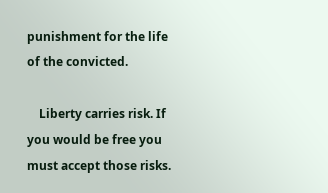punishment for the life of the convicted.

    Liberty carries risk. If you would be free you must accept those risks.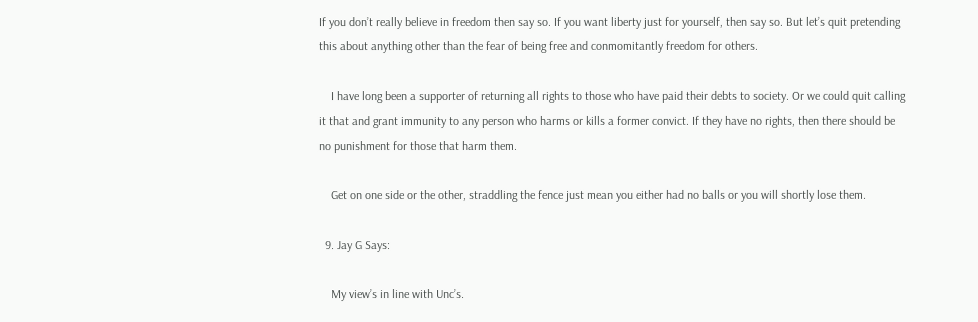If you don’t really believe in freedom then say so. If you want liberty just for yourself, then say so. But let’s quit pretending this about anything other than the fear of being free and conmomitantly freedom for others.

    I have long been a supporter of returning all rights to those who have paid their debts to society. Or we could quit calling it that and grant immunity to any person who harms or kills a former convict. If they have no rights, then there should be no punishment for those that harm them.

    Get on one side or the other, straddling the fence just mean you either had no balls or you will shortly lose them.

  9. Jay G Says:

    My view’s in line with Unc’s.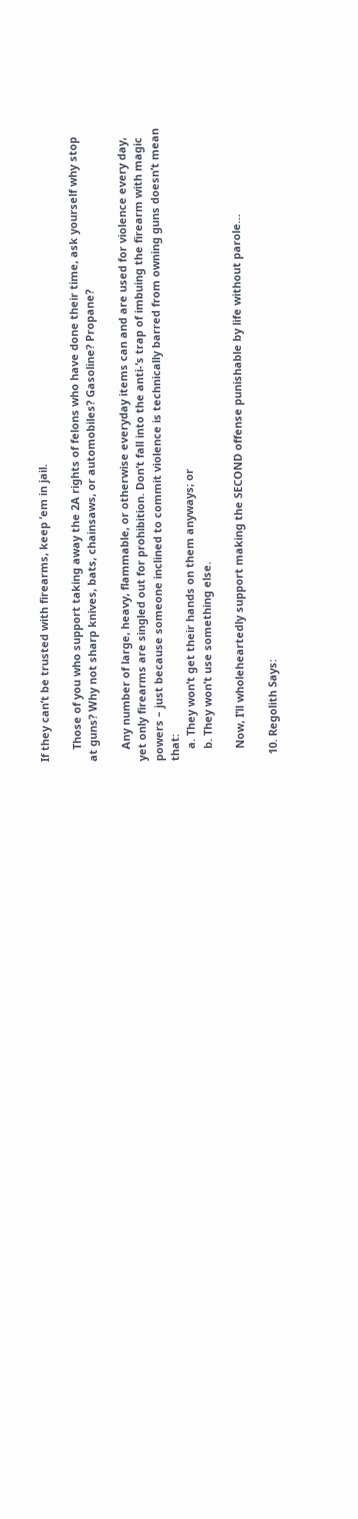If they can’t be trusted with firearms, keep ’em in jail.

    Those of you who support taking away the 2A rights of felons who have done their time, ask yourself why stop at guns? Why not sharp knives, bats, chainsaws, or automobiles? Gasoline? Propane?

    Any number of large, heavy, flammable, or otherwise everyday items can and are used for violence every day, yet only firearms are singled out for prohibition. Don’t fall into the anti-‘s trap of imbuing the firearm with magic powers – just because someone inclined to commit violence is technically barred from owning guns doesn’t mean that:
    a. They won’t get their hands on them anyways; or
    b. They won’t use something else.

    Now, I’ll wholeheartedly support making the SECOND offense punishable by life without parole…

  10. Regolith Says: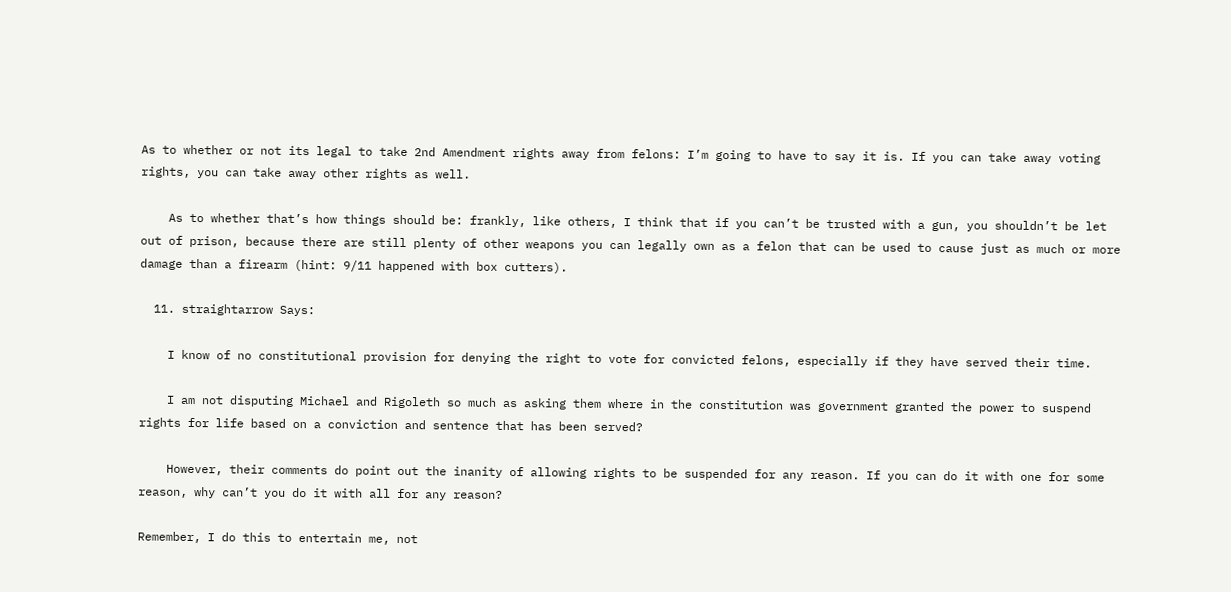As to whether or not its legal to take 2nd Amendment rights away from felons: I’m going to have to say it is. If you can take away voting rights, you can take away other rights as well.

    As to whether that’s how things should be: frankly, like others, I think that if you can’t be trusted with a gun, you shouldn’t be let out of prison, because there are still plenty of other weapons you can legally own as a felon that can be used to cause just as much or more damage than a firearm (hint: 9/11 happened with box cutters).

  11. straightarrow Says:

    I know of no constitutional provision for denying the right to vote for convicted felons, especially if they have served their time.

    I am not disputing Michael and Rigoleth so much as asking them where in the constitution was government granted the power to suspend rights for life based on a conviction and sentence that has been served?

    However, their comments do point out the inanity of allowing rights to be suspended for any reason. If you can do it with one for some reason, why can’t you do it with all for any reason?

Remember, I do this to entertain me, not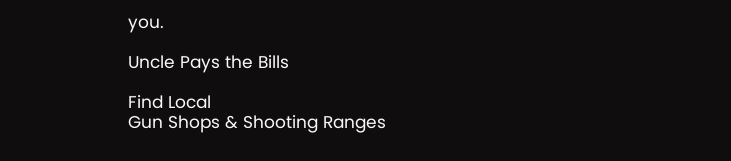you.

Uncle Pays the Bills

Find Local
Gun Shops & Shooting Ranges